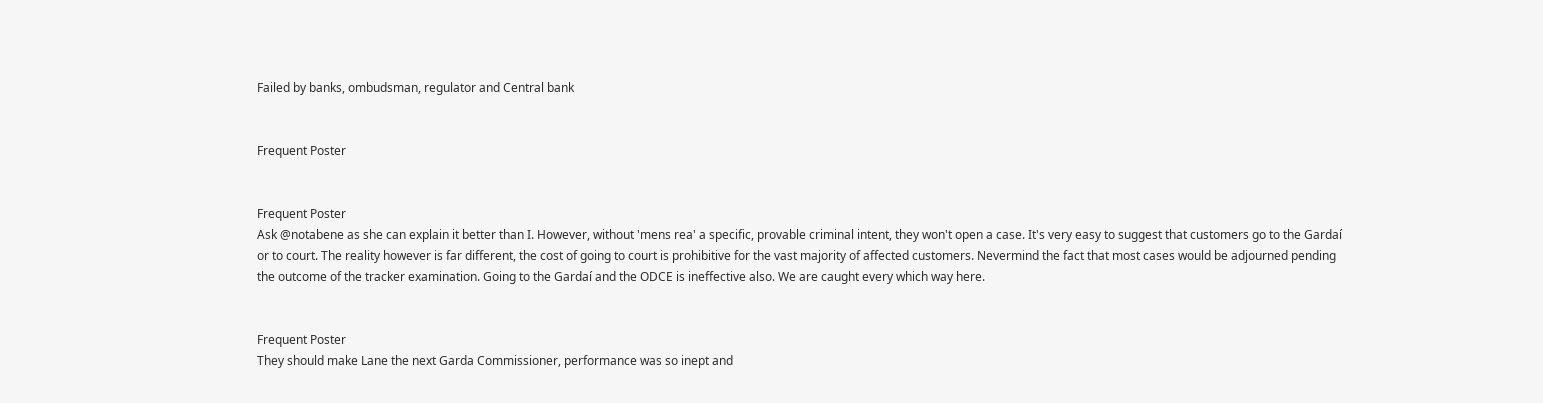Failed by banks, ombudsman, regulator and Central bank


Frequent Poster


Frequent Poster
Ask @notabene as she can explain it better than I. However, without 'mens rea' a specific, provable criminal intent, they won't open a case. It's very easy to suggest that customers go to the Gardaí or to court. The reality however is far different, the cost of going to court is prohibitive for the vast majority of affected customers. Nevermind the fact that most cases would be adjourned pending the outcome of the tracker examination. Going to the Gardaí and the ODCE is ineffective also. We are caught every which way here.


Frequent Poster
They should make Lane the next Garda Commissioner, performance was so inept and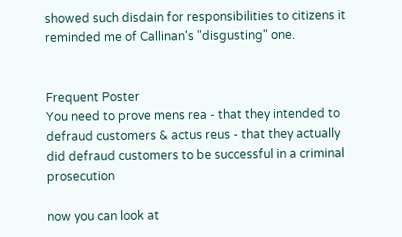showed such disdain for responsibilities to citizens it reminded me of Callinan's "disgusting" one.


Frequent Poster
You need to prove mens rea - that they intended to defraud customers & actus reus - that they actually did defraud customers to be successful in a criminal prosecution

now you can look at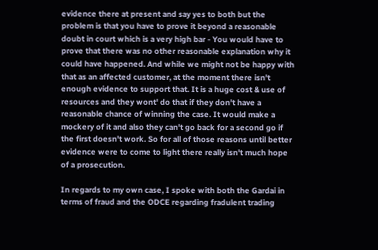evidence there at present and say yes to both but the problem is that you have to prove it beyond a reasonable doubt in court which is a very high bar - You would have to prove that there was no other reasonable explanation why it could have happened. And while we might not be happy with that as an affected customer, at the moment there isn't enough evidence to support that. It is a huge cost & use of resources and they wont' do that if they don't have a reasonable chance of winning the case. It would make a mockery of it and also they can't go back for a second go if the first doesn't work. So for all of those reasons until better evidence were to come to light there really isn't much hope of a prosecution.

In regards to my own case, I spoke with both the Gardai in terms of fraud and the ODCE regarding fradulent trading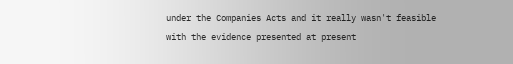under the Companies Acts and it really wasn't feasible with the evidence presented at present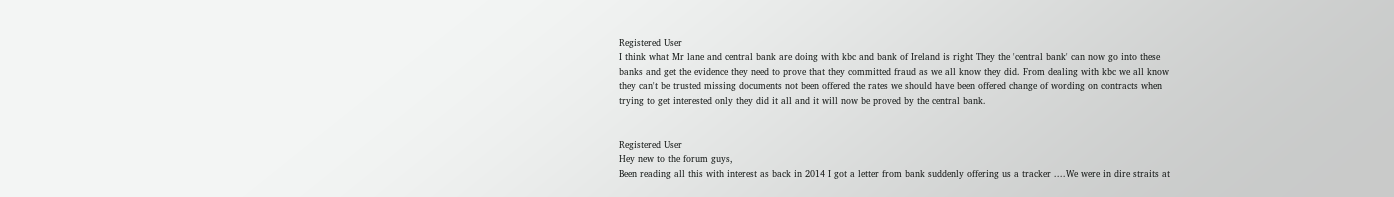Registered User
I think what Mr lane and central bank are doing with kbc and bank of Ireland is right They the 'central bank' can now go into these banks and get the evidence they need to prove that they committed fraud as we all know they did. From dealing with kbc we all know they can't be trusted missing documents not been offered the rates we should have been offered change of wording on contracts when trying to get interested only they did it all and it will now be proved by the central bank.


Registered User
Hey new to the forum guys,
Been reading all this with interest as back in 2014 I got a letter from bank suddenly offering us a tracker ....We were in dire straits at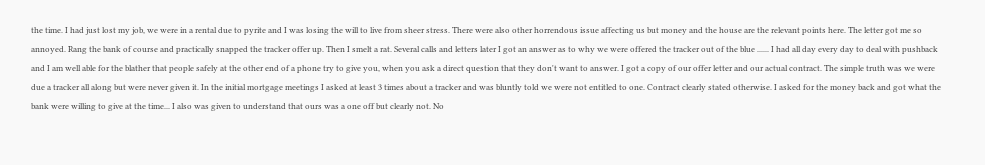the time. I had just lost my job, we were in a rental due to pyrite and I was losing the will to live from sheer stress. There were also other horrendous issue affecting us but money and the house are the relevant points here. The letter got me so annoyed. Rang the bank of course and practically snapped the tracker offer up. Then I smelt a rat. Several calls and letters later I got an answer as to why we were offered the tracker out of the blue ...... I had all day every day to deal with pushback and I am well able for the blather that people safely at the other end of a phone try to give you, when you ask a direct question that they don't want to answer. I got a copy of our offer letter and our actual contract. The simple truth was we were due a tracker all along but were never given it. In the initial mortgage meetings I asked at least 3 times about a tracker and was bluntly told we were not entitled to one. Contract clearly stated otherwise. I asked for the money back and got what the bank were willing to give at the time... I also was given to understand that ours was a one off but clearly not. No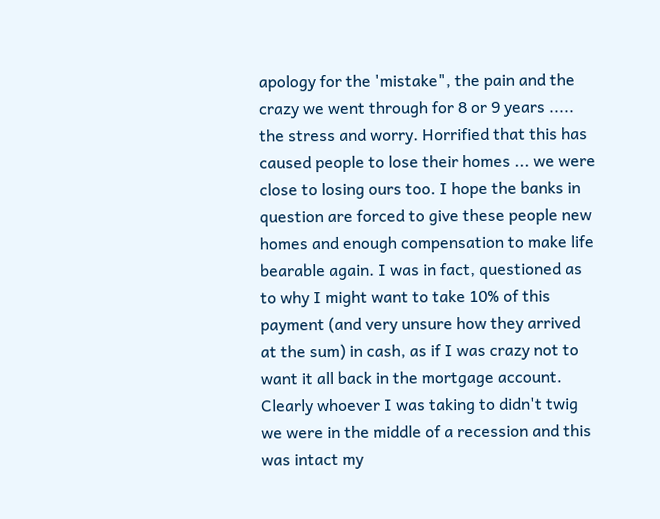apology for the 'mistake", the pain and the crazy we went through for 8 or 9 years ..... the stress and worry. Horrified that this has caused people to lose their homes ... we were close to losing ours too. I hope the banks in question are forced to give these people new homes and enough compensation to make life bearable again. I was in fact, questioned as to why I might want to take 10% of this payment (and very unsure how they arrived at the sum) in cash, as if I was crazy not to want it all back in the mortgage account. Clearly whoever I was taking to didn't twig we were in the middle of a recession and this was intact my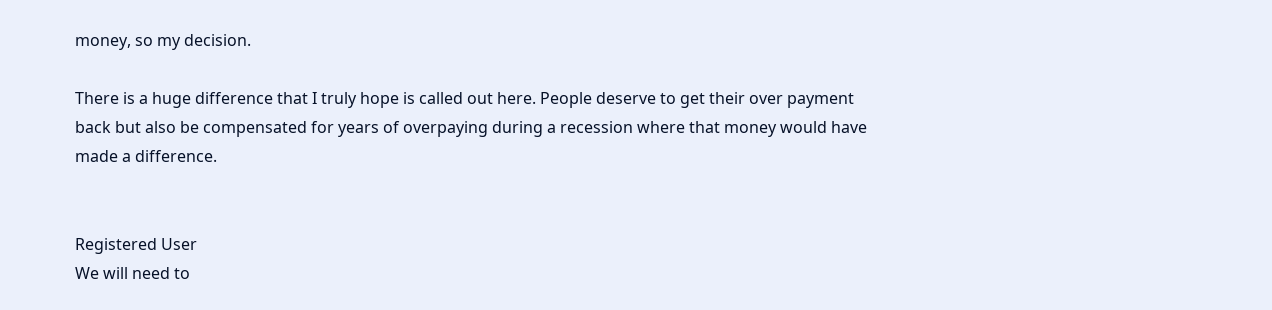money, so my decision.

There is a huge difference that I truly hope is called out here. People deserve to get their over payment back but also be compensated for years of overpaying during a recession where that money would have made a difference.


Registered User
We will need to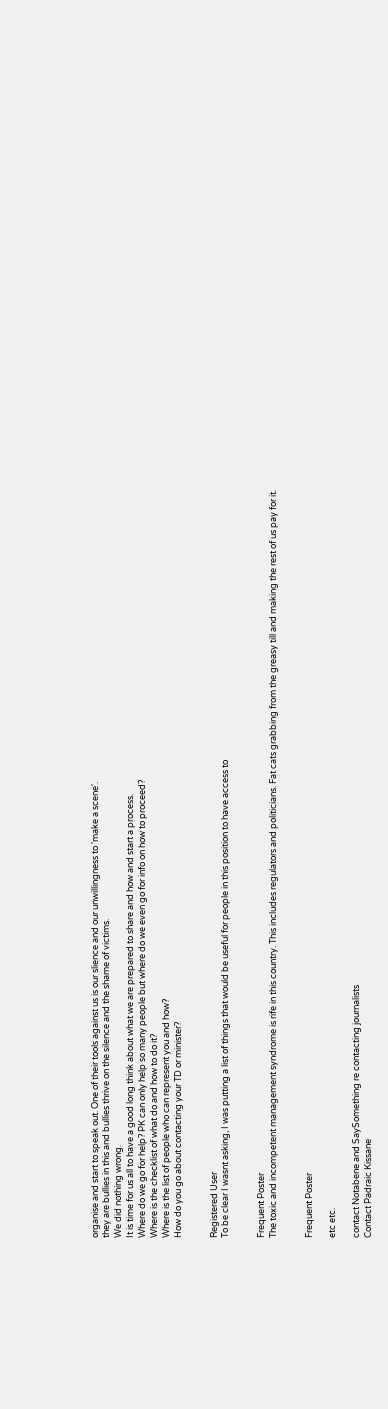organise and start to speak out. One of their tools against us is our slience and our unwillingness to 'make a scene'.
they are bullies in this and bullies thrive on the silence and the shame of victims.
We did nothing wrong.
It is time for us all to have a good long think about what we are prepared to share and how and start a process.
Where do we go for help? PK can only help so many people but where do we even go for info on how to proceed?
Where is the checklist of what do and how to do it?
Where is the list of people who can represent you and how?
How do you go about contacting your TD or minister?


Registered User
To be clear I wasnt asking, I was putting a list of things that would be useful for people in this position to have access to


Frequent Poster
The toxic and incompetent management syndrome is rife in this country. This includes regulators and politicians. Fat cats grabbing from the greasy till and making the rest of us pay for it.


Frequent Poster

etc etc.

contact Notabene and SaySomething re contacting journalists
Contact Padraic Kissane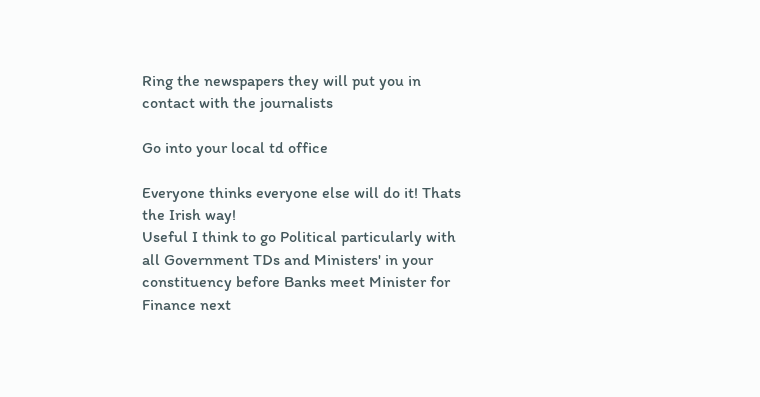Ring the newspapers they will put you in contact with the journalists

Go into your local td office

Everyone thinks everyone else will do it! Thats the Irish way!
Useful I think to go Political particularly with all Government TDs and Ministers' in your constituency before Banks meet Minister for Finance next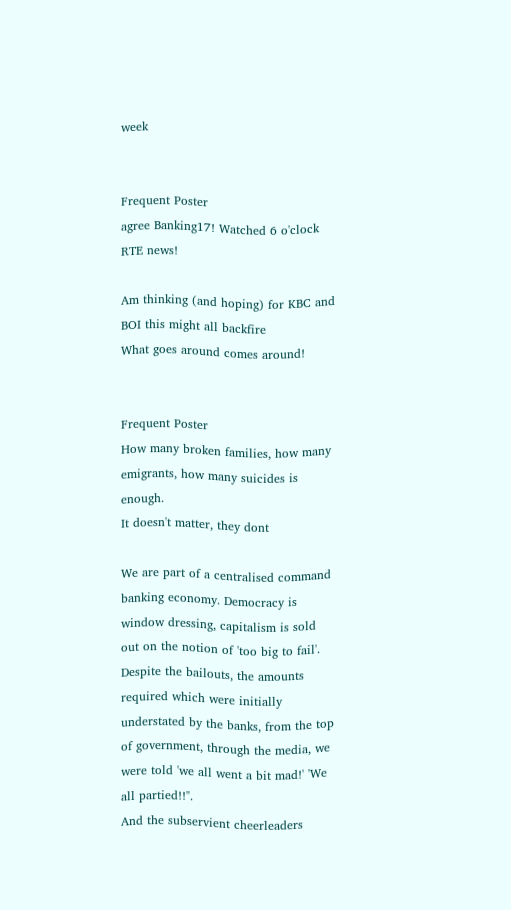week


Frequent Poster
agree Banking17! Watched 6 o'clock RTE news!

Am thinking (and hoping) for KBC and BOI this might all backfire
What goes around comes around!


Frequent Poster
How many broken families, how many emigrants, how many suicides is enough.
It doesn't matter, they dont

We are part of a centralised command banking economy. Democracy is window dressing, capitalism is sold out on the notion of 'too big to fail'.
Despite the bailouts, the amounts required which were initially understated by the banks, from the top of government, through the media, we were told 'we all went a bit mad!' 'We all partied!!".
And the subservient cheerleaders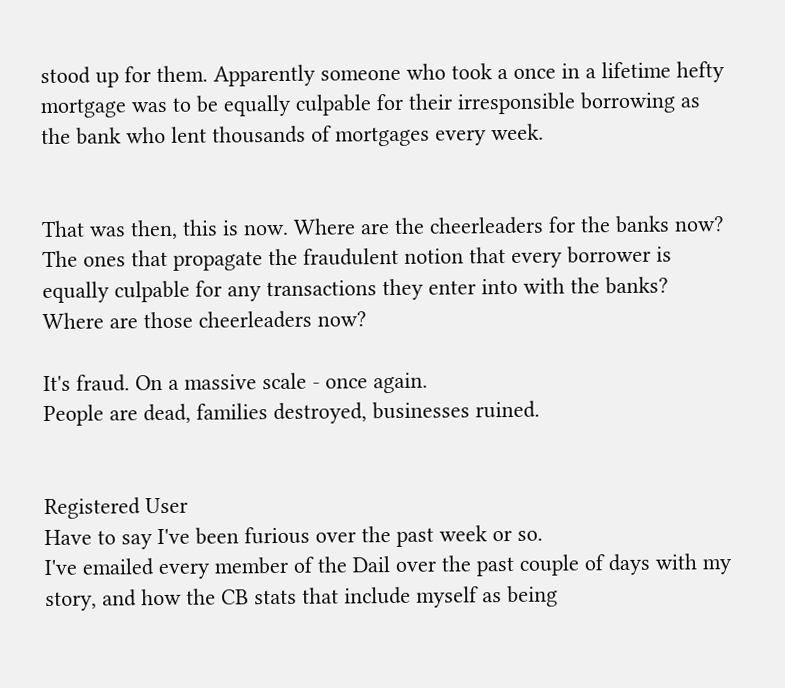stood up for them. Apparently someone who took a once in a lifetime hefty mortgage was to be equally culpable for their irresponsible borrowing as the bank who lent thousands of mortgages every week.


That was then, this is now. Where are the cheerleaders for the banks now? The ones that propagate the fraudulent notion that every borrower is equally culpable for any transactions they enter into with the banks?
Where are those cheerleaders now?

It's fraud. On a massive scale - once again.
People are dead, families destroyed, businesses ruined.


Registered User
Have to say I've been furious over the past week or so.
I've emailed every member of the Dail over the past couple of days with my story, and how the CB stats that include myself as being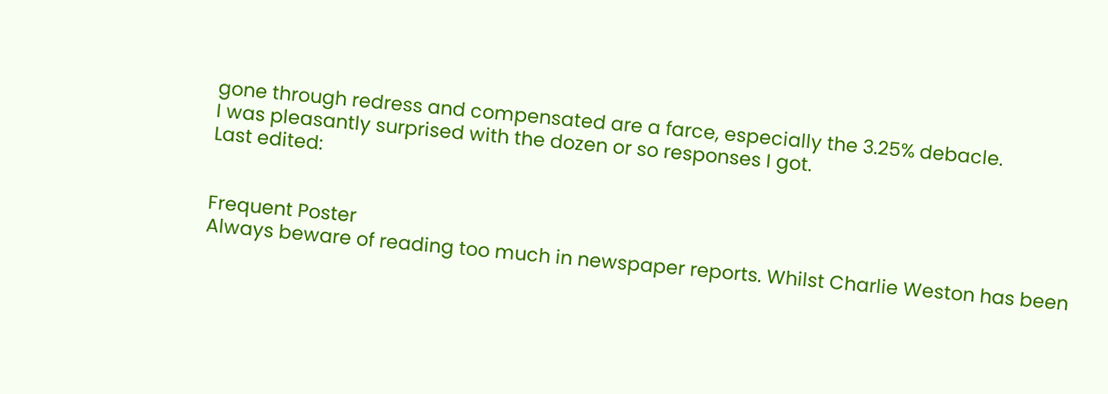gone through redress and compensated are a farce, especially the 3.25% debacle.
I was pleasantly surprised with the dozen or so responses I got.
Last edited:


Frequent Poster
Always beware of reading too much in newspaper reports. Whilst Charlie Weston has been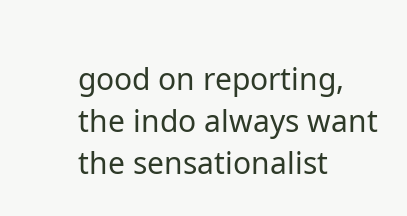good on reporting, the indo always want the sensationalist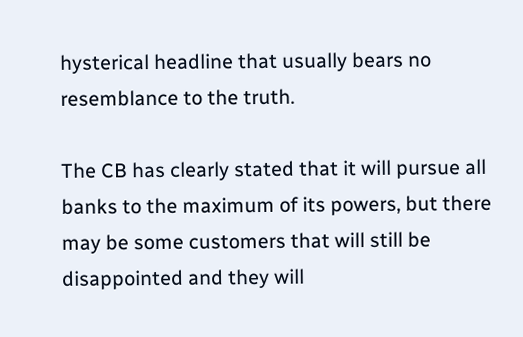hysterical headline that usually bears no resemblance to the truth.

The CB has clearly stated that it will pursue all banks to the maximum of its powers, but there may be some customers that will still be disappointed and they will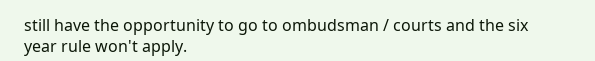still have the opportunity to go to ombudsman / courts and the six year rule won't apply.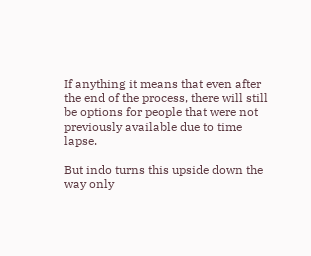If anything it means that even after the end of the process, there will still be options for people that were not previously available due to time lapse.

But indo turns this upside down the way only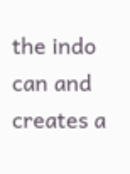the indo can and creates a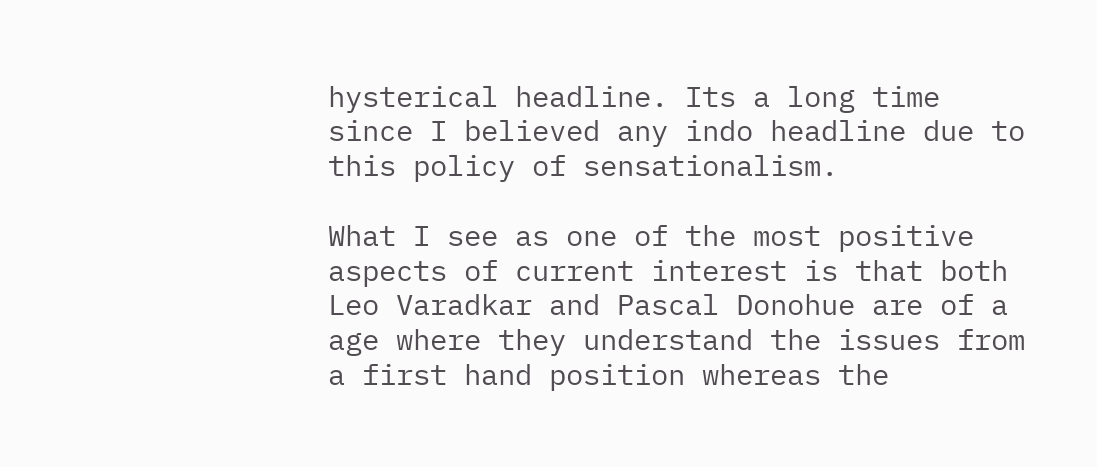hysterical headline. Its a long time since I believed any indo headline due to this policy of sensationalism.

What I see as one of the most positive aspects of current interest is that both Leo Varadkar and Pascal Donohue are of a age where they understand the issues from a first hand position whereas the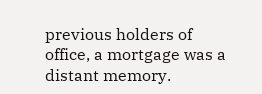previous holders of office, a mortgage was a distant memory.